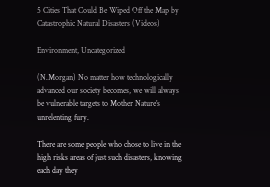5 Cities That Could Be Wiped Off the Map by Catastrophic Natural Disasters (Videos)

Environment, Uncategorized

(N.Morgan) No matter how technologically advanced our society becomes, we will always be vulnerable targets to Mother Nature’s unrelenting fury.

There are some people who chose to live in the high risks areas of just such disasters, knowing each day they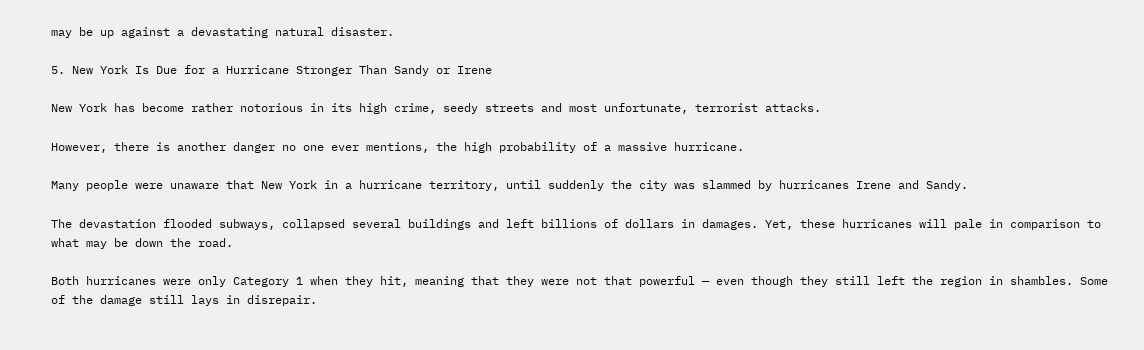may be up against a devastating natural disaster.

5. New York Is Due for a Hurricane Stronger Than Sandy or Irene

New York has become rather notorious in its high crime, seedy streets and most unfortunate, terrorist attacks.

However, there is another danger no one ever mentions, the high probability of a massive hurricane.

Many people were unaware that New York in a hurricane territory, until suddenly the city was slammed by hurricanes Irene and Sandy.

The devastation flooded subways, collapsed several buildings and left billions of dollars in damages. Yet, these hurricanes will pale in comparison to what may be down the road.

Both hurricanes were only Category 1 when they hit, meaning that they were not that powerful — even though they still left the region in shambles. Some of the damage still lays in disrepair.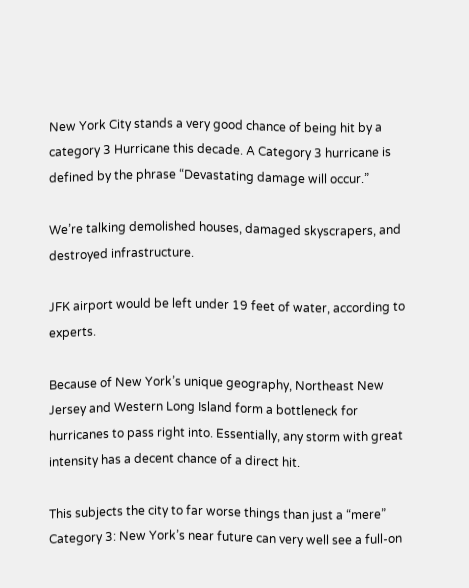New York City stands a very good chance of being hit by a category 3 Hurricane this decade. A Category 3 hurricane is defined by the phrase “Devastating damage will occur.”

We’re talking demolished houses, damaged skyscrapers, and destroyed infrastructure.

JFK airport would be left under 19 feet of water, according to experts.

Because of New York’s unique geography, Northeast New Jersey and Western Long Island form a bottleneck for hurricanes to pass right into. Essentially, any storm with great intensity has a decent chance of a direct hit.

This subjects the city to far worse things than just a “mere” Category 3: New York’s near future can very well see a full-on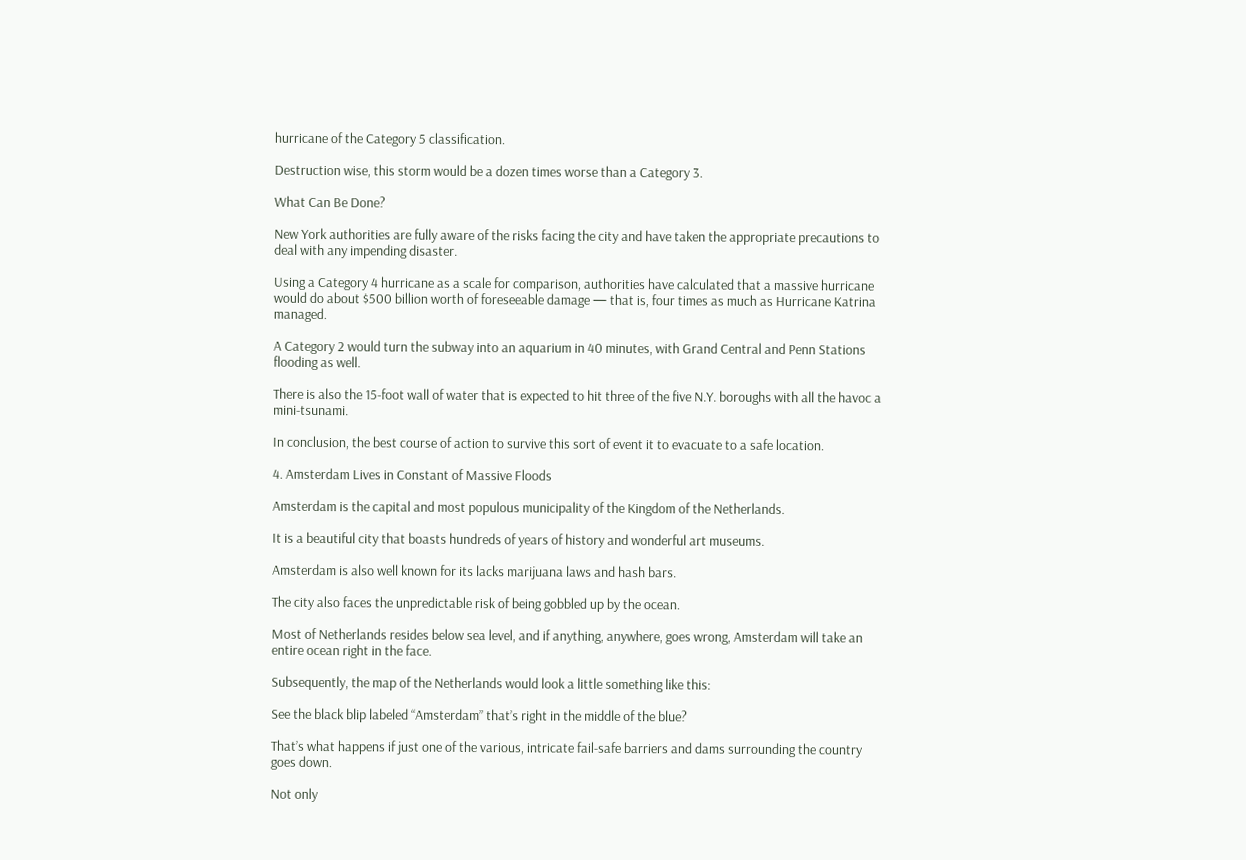hurricane of the Category 5 classification.

Destruction wise, this storm would be a dozen times worse than a Category 3.

What Can Be Done?

New York authorities are fully aware of the risks facing the city and have taken the appropriate precautions to deal with any impending disaster.

Using a Category 4 hurricane as a scale for comparison, authorities have calculated that a massive hurricane would do about $500 billion worth of foreseeable damage — that is, four times as much as Hurricane Katrina managed.

A Category 2 would turn the subway into an aquarium in 40 minutes, with Grand Central and Penn Stations flooding as well.

There is also the 15-foot wall of water that is expected to hit three of the five N.Y. boroughs with all the havoc a mini-tsunami.

In conclusion, the best course of action to survive this sort of event it to evacuate to a safe location.

4. Amsterdam Lives in Constant of Massive Floods

Amsterdam is the capital and most populous municipality of the Kingdom of the Netherlands.

It is a beautiful city that boasts hundreds of years of history and wonderful art museums.

Amsterdam is also well known for its lacks marijuana laws and hash bars.

The city also faces the unpredictable risk of being gobbled up by the ocean.

Most of Netherlands resides below sea level, and if anything, anywhere, goes wrong, Amsterdam will take an entire ocean right in the face.

Subsequently, the map of the Netherlands would look a little something like this:

See the black blip labeled “Amsterdam” that’s right in the middle of the blue?

That’s what happens if just one of the various, intricate fail-safe barriers and dams surrounding the country goes down.

Not only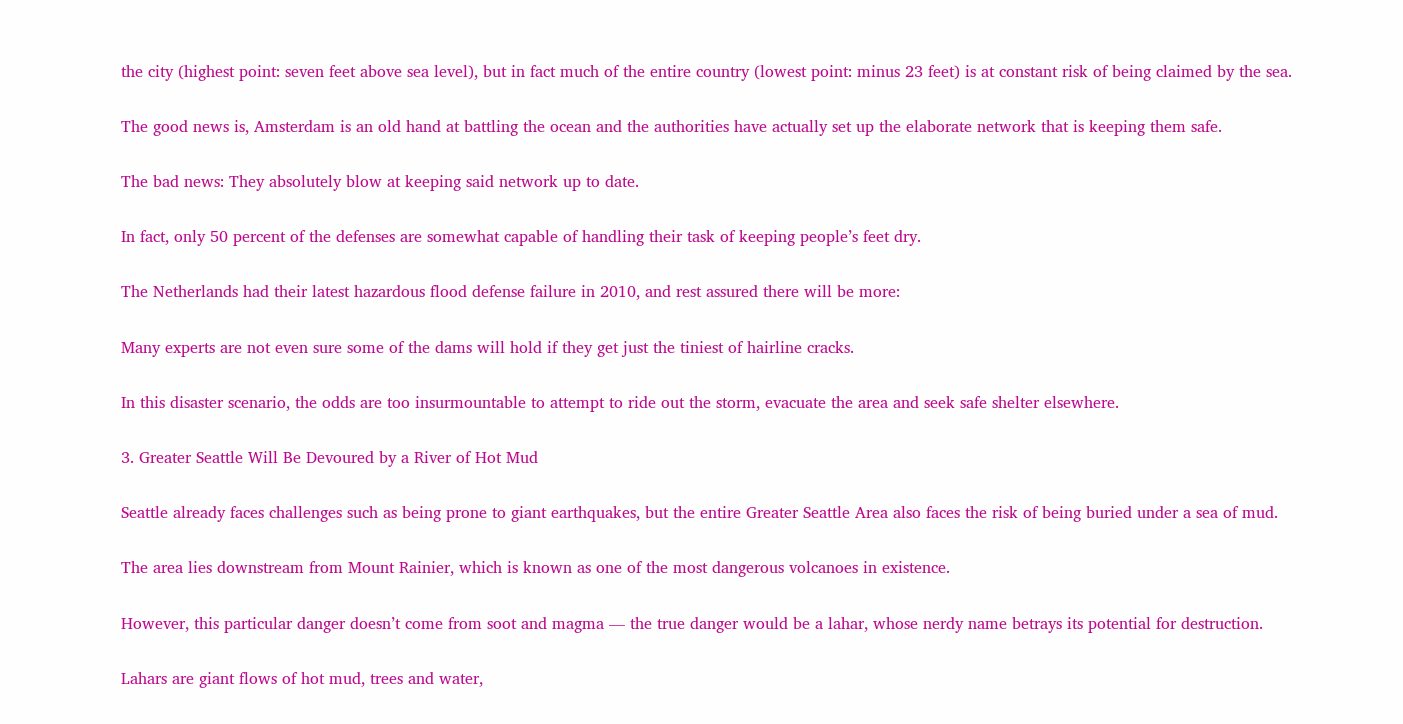the city (highest point: seven feet above sea level), but in fact much of the entire country (lowest point: minus 23 feet) is at constant risk of being claimed by the sea.

The good news is, Amsterdam is an old hand at battling the ocean and the authorities have actually set up the elaborate network that is keeping them safe.

The bad news: They absolutely blow at keeping said network up to date.

In fact, only 50 percent of the defenses are somewhat capable of handling their task of keeping people’s feet dry.

The Netherlands had their latest hazardous flood defense failure in 2010, and rest assured there will be more:

Many experts are not even sure some of the dams will hold if they get just the tiniest of hairline cracks.

In this disaster scenario, the odds are too insurmountable to attempt to ride out the storm, evacuate the area and seek safe shelter elsewhere.

3. Greater Seattle Will Be Devoured by a River of Hot Mud

Seattle already faces challenges such as being prone to giant earthquakes, but the entire Greater Seattle Area also faces the risk of being buried under a sea of mud.

The area lies downstream from Mount Rainier, which is known as one of the most dangerous volcanoes in existence.

However, this particular danger doesn’t come from soot and magma — the true danger would be a lahar, whose nerdy name betrays its potential for destruction.

Lahars are giant flows of hot mud, trees and water,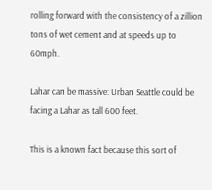rolling forward with the consistency of a zillion tons of wet cement and at speeds up to 60mph.

Lahar can be massive: Urban Seattle could be facing a Lahar as tall 600 feet.

This is a known fact because this sort of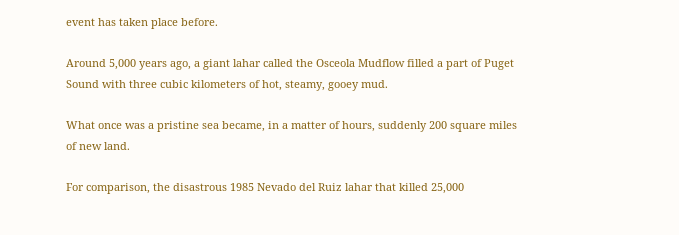event has taken place before.

Around 5,000 years ago, a giant lahar called the Osceola Mudflow filled a part of Puget Sound with three cubic kilometers of hot, steamy, gooey mud.

What once was a pristine sea became, in a matter of hours, suddenly 200 square miles of new land.

For comparison, the disastrous 1985 Nevado del Ruiz lahar that killed 25,000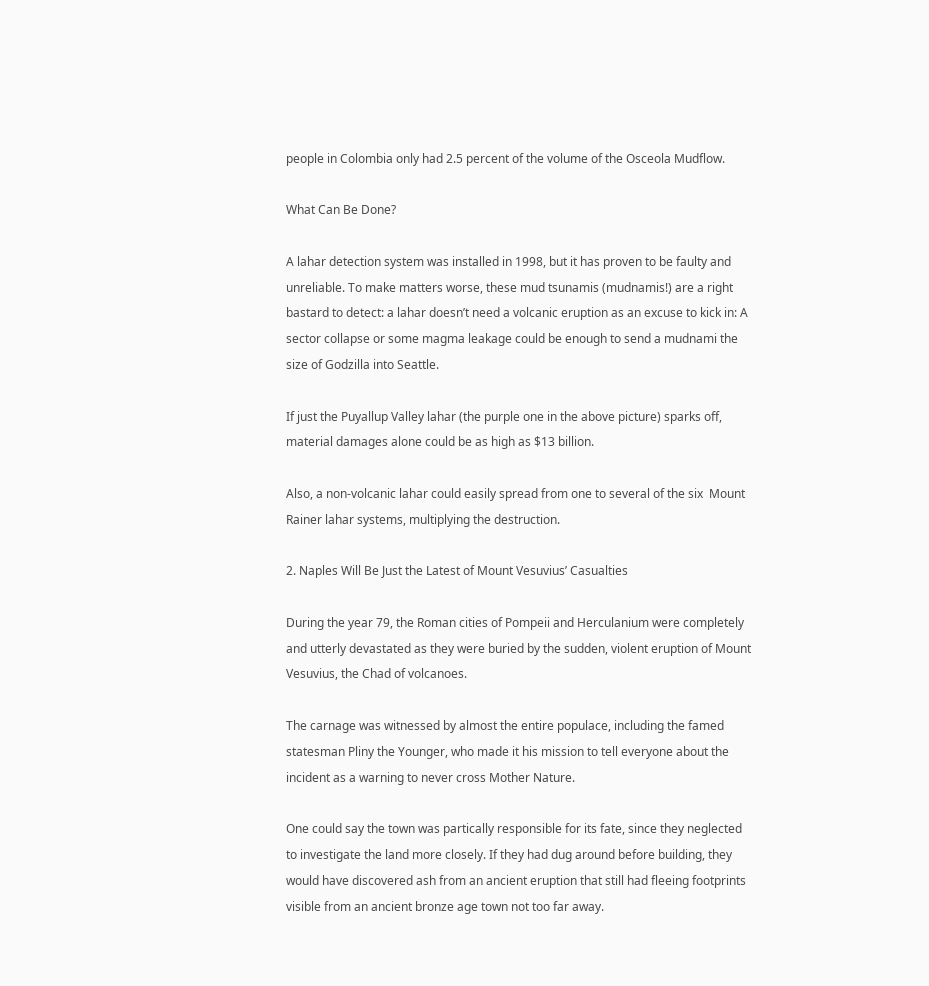people in Colombia only had 2.5 percent of the volume of the Osceola Mudflow.

What Can Be Done?

A lahar detection system was installed in 1998, but it has proven to be faulty and unreliable. To make matters worse, these mud tsunamis (mudnamis!) are a right bastard to detect: a lahar doesn’t need a volcanic eruption as an excuse to kick in: A sector collapse or some magma leakage could be enough to send a mudnami the size of Godzilla into Seattle.

If just the Puyallup Valley lahar (the purple one in the above picture) sparks off, material damages alone could be as high as $13 billion.

Also, a non-volcanic lahar could easily spread from one to several of the six  Mount Rainer lahar systems, multiplying the destruction.

2. Naples Will Be Just the Latest of Mount Vesuvius’ Casualties

During the year 79, the Roman cities of Pompeii and Herculanium were completely and utterly devastated as they were buried by the sudden, violent eruption of Mount Vesuvius, the Chad of volcanoes.

The carnage was witnessed by almost the entire populace, including the famed statesman Pliny the Younger, who made it his mission to tell everyone about the incident as a warning to never cross Mother Nature.

One could say the town was partically responsible for its fate, since they neglected to investigate the land more closely. If they had dug around before building, they would have discovered ash from an ancient eruption that still had fleeing footprints visible from an ancient bronze age town not too far away.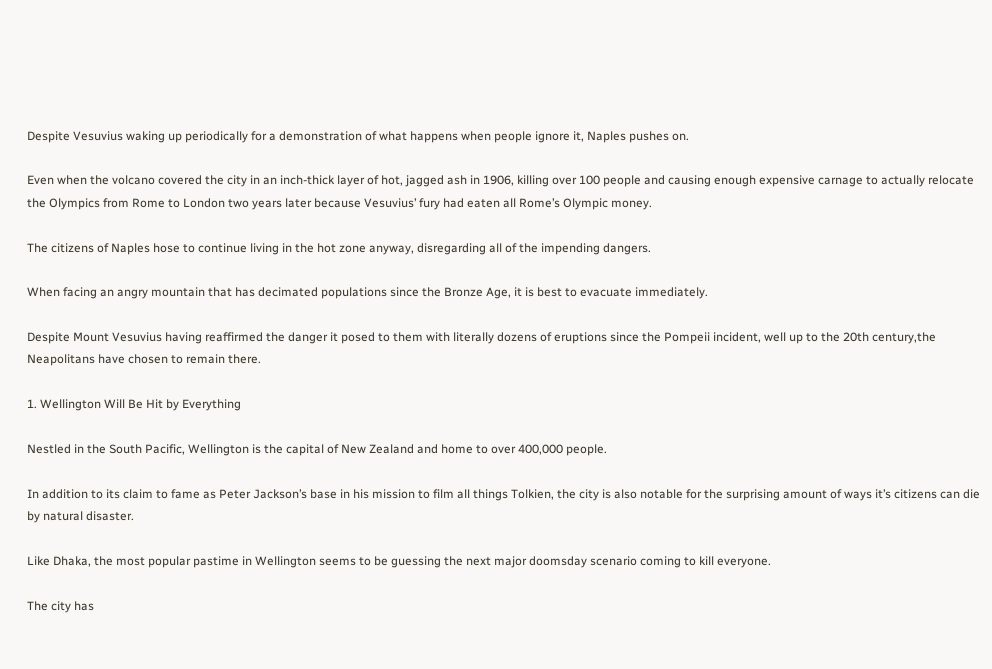Despite Vesuvius waking up periodically for a demonstration of what happens when people ignore it, Naples pushes on.

Even when the volcano covered the city in an inch-thick layer of hot, jagged ash in 1906, killing over 100 people and causing enough expensive carnage to actually relocate the Olympics from Rome to London two years later because Vesuvius’ fury had eaten all Rome’s Olympic money.

The citizens of Naples hose to continue living in the hot zone anyway, disregarding all of the impending dangers.

When facing an angry mountain that has decimated populations since the Bronze Age, it is best to evacuate immediately.

Despite Mount Vesuvius having reaffirmed the danger it posed to them with literally dozens of eruptions since the Pompeii incident, well up to the 20th century,the Neapolitans have chosen to remain there.

1. Wellington Will Be Hit by Everything

Nestled in the South Pacific, Wellington is the capital of New Zealand and home to over 400,000 people.

In addition to its claim to fame as Peter Jackson’s base in his mission to film all things Tolkien, the city is also notable for the surprising amount of ways it’s citizens can die by natural disaster.

Like Dhaka, the most popular pastime in Wellington seems to be guessing the next major doomsday scenario coming to kill everyone.

The city has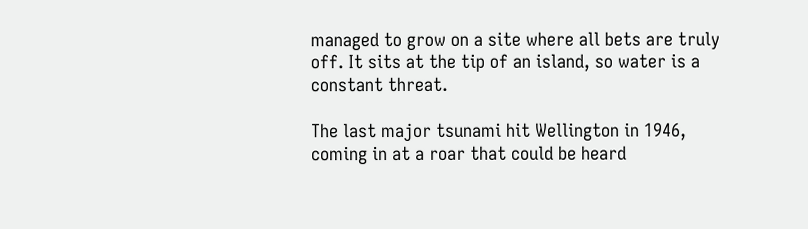managed to grow on a site where all bets are truly off. It sits at the tip of an island, so water is a constant threat.

The last major tsunami hit Wellington in 1946, coming in at a roar that could be heard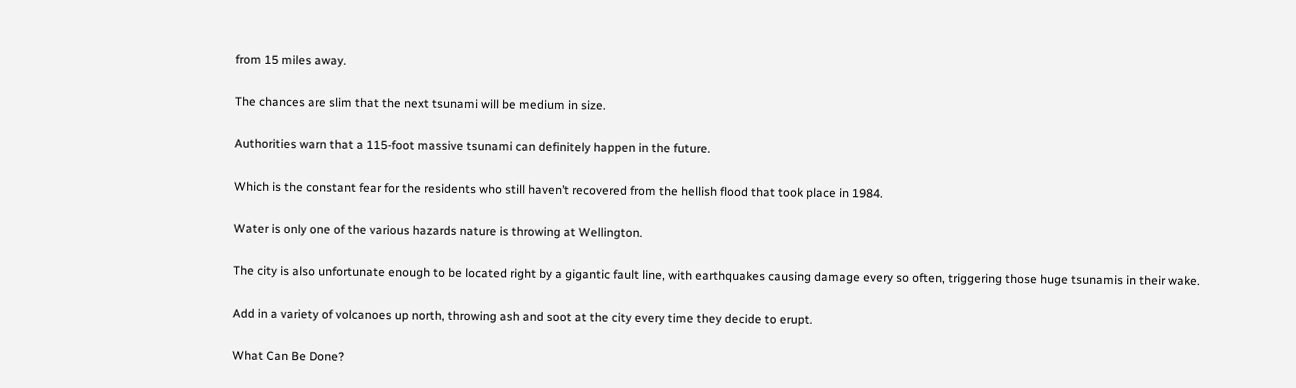from 15 miles away.

The chances are slim that the next tsunami will be medium in size.

Authorities warn that a 115-foot massive tsunami can definitely happen in the future.

Which is the constant fear for the residents who still haven’t recovered from the hellish flood that took place in 1984.

Water is only one of the various hazards nature is throwing at Wellington.

The city is also unfortunate enough to be located right by a gigantic fault line, with earthquakes causing damage every so often, triggering those huge tsunamis in their wake.

Add in a variety of volcanoes up north, throwing ash and soot at the city every time they decide to erupt.

What Can Be Done?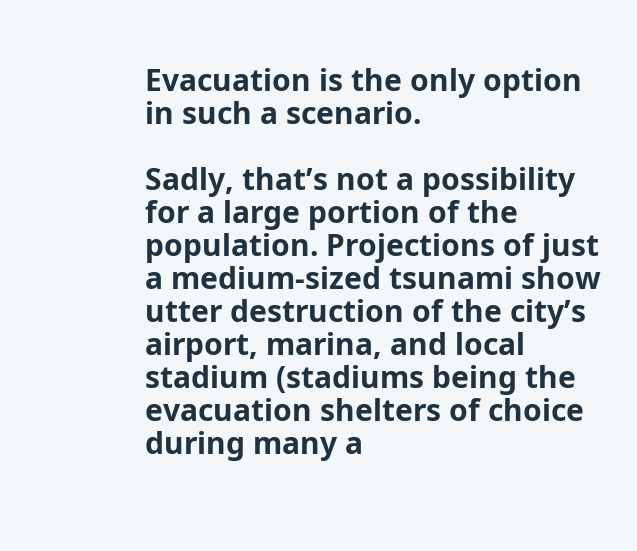Evacuation is the only option in such a scenario.

Sadly, that’s not a possibility for a large portion of the population. Projections of just a medium-sized tsunami show utter destruction of the city’s airport, marina, and local stadium (stadiums being the evacuation shelters of choice during many a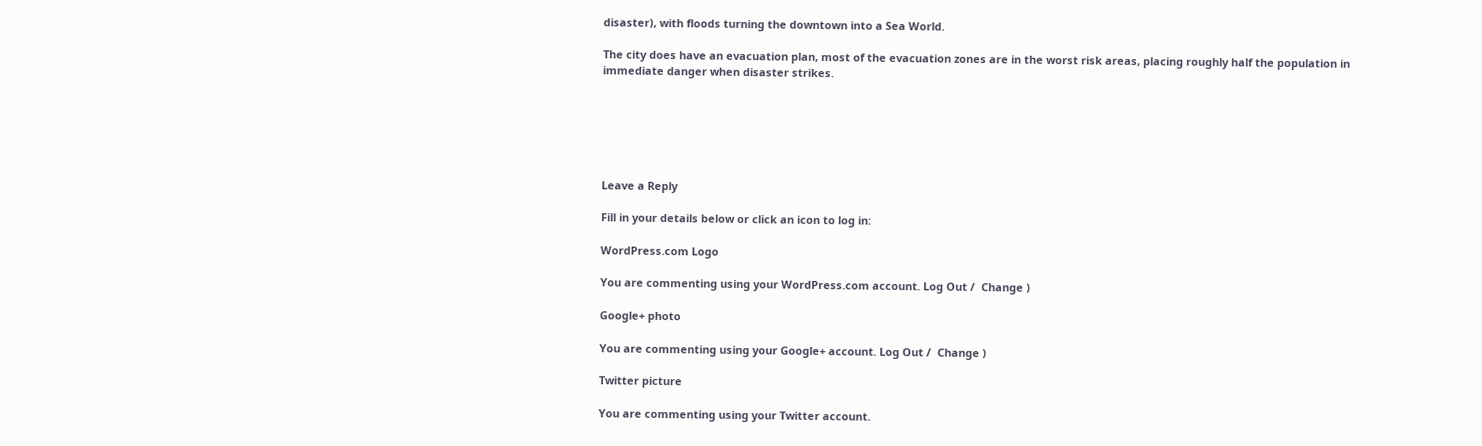disaster), with floods turning the downtown into a Sea World.

The city does have an evacuation plan, most of the evacuation zones are in the worst risk areas, placing roughly half the population in immediate danger when disaster strikes.






Leave a Reply

Fill in your details below or click an icon to log in:

WordPress.com Logo

You are commenting using your WordPress.com account. Log Out /  Change )

Google+ photo

You are commenting using your Google+ account. Log Out /  Change )

Twitter picture

You are commenting using your Twitter account.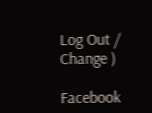Log Out /  Change )

Facebook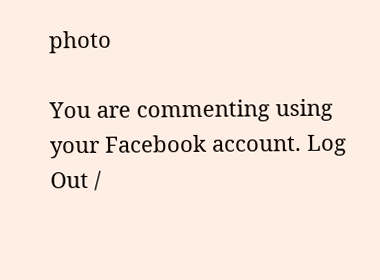photo

You are commenting using your Facebook account. Log Out /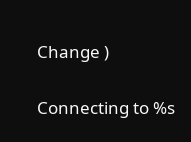Change )


Connecting to %s